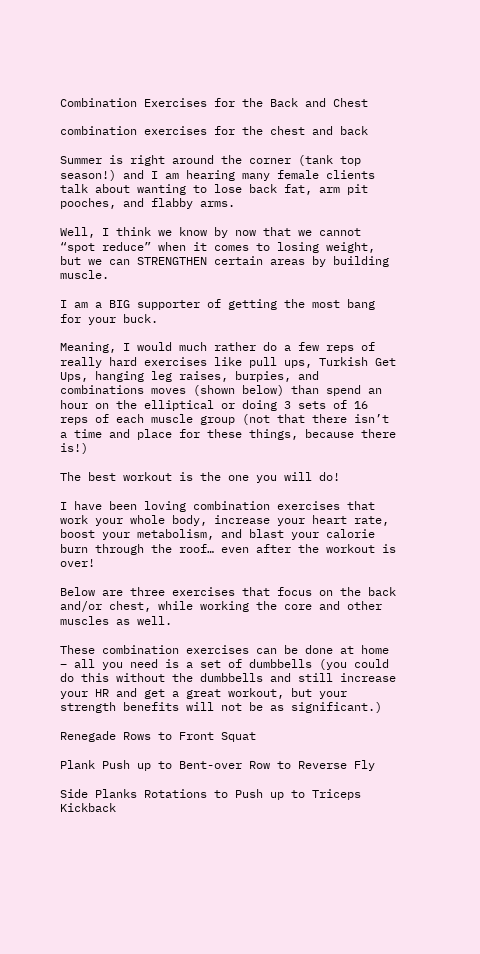Combination Exercises for the Back and Chest

combination exercises for the chest and back

Summer is right around the corner (tank top season!) and I am hearing many female clients talk about wanting to lose back fat, arm pit pooches, and flabby arms.

Well, I think we know by now that we cannot “spot reduce” when it comes to losing weight, but we can STRENGTHEN certain areas by building muscle.

I am a BIG supporter of getting the most bang for your buck.

Meaning, I would much rather do a few reps of really hard exercises like pull ups, Turkish Get Ups, hanging leg raises, burpies, and combinations moves (shown below) than spend an hour on the elliptical or doing 3 sets of 16 reps of each muscle group (not that there isn’t a time and place for these things, because there is!)

The best workout is the one you will do!

I have been loving combination exercises that work your whole body, increase your heart rate, boost your metabolism, and blast your calorie burn through the roof… even after the workout is over!

Below are three exercises that focus on the back and/or chest, while working the core and other muscles as well.

These combination exercises can be done at home – all you need is a set of dumbbells (you could do this without the dumbbells and still increase your HR and get a great workout, but your strength benefits will not be as significant.)

Renegade Rows to Front Squat

Plank Push up to Bent-over Row to Reverse Fly

Side Planks Rotations to Push up to Triceps Kickback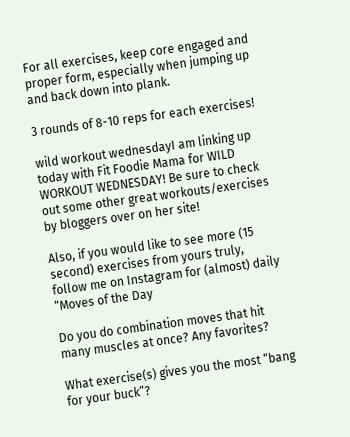For all exercises, keep core engaged and proper form, especially when jumping up and back down into plank.

3 rounds of 8-10 reps for each exercises!

wild workout wednesdayI am linking up today with Fit Foodie Mama for WILD WORKOUT WEDNESDAY! Be sure to check out some other great workouts/exercises by bloggers over on her site!

Also, if you would like to see more (15 second) exercises from yours truly, follow me on Instagram for (almost) daily “Moves of the Day

Do you do combination moves that hit many muscles at once? Any favorites?

What exercise(s) gives you the most “bang for your buck”?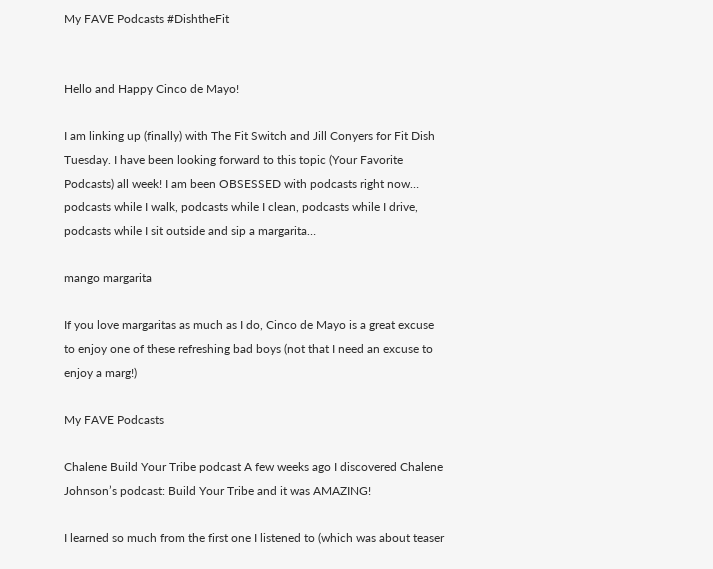My FAVE Podcasts #DishtheFit


Hello and Happy Cinco de Mayo!

I am linking up (finally) with The Fit Switch and Jill Conyers for Fit Dish Tuesday. I have been looking forward to this topic (Your Favorite Podcasts) all week! I am been OBSESSED with podcasts right now… podcasts while I walk, podcasts while I clean, podcasts while I drive, podcasts while I sit outside and sip a margarita…

mango margarita

If you love margaritas as much as I do, Cinco de Mayo is a great excuse to enjoy one of these refreshing bad boys (not that I need an excuse to enjoy a marg!)

My FAVE Podcasts

Chalene Build Your Tribe podcast A few weeks ago I discovered Chalene Johnson’s podcast: Build Your Tribe and it was AMAZING!

I learned so much from the first one I listened to (which was about teaser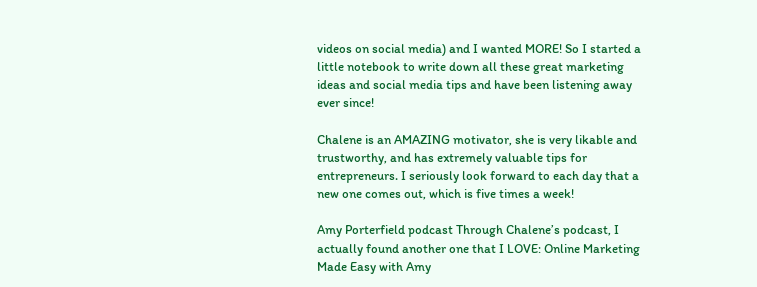videos on social media) and I wanted MORE! So I started a little notebook to write down all these great marketing ideas and social media tips and have been listening away ever since!

Chalene is an AMAZING motivator, she is very likable and trustworthy, and has extremely valuable tips for entrepreneurs. I seriously look forward to each day that a new one comes out, which is five times a week!

Amy Porterfield podcast Through Chalene’s podcast, I actually found another one that I LOVE: Online Marketing Made Easy with Amy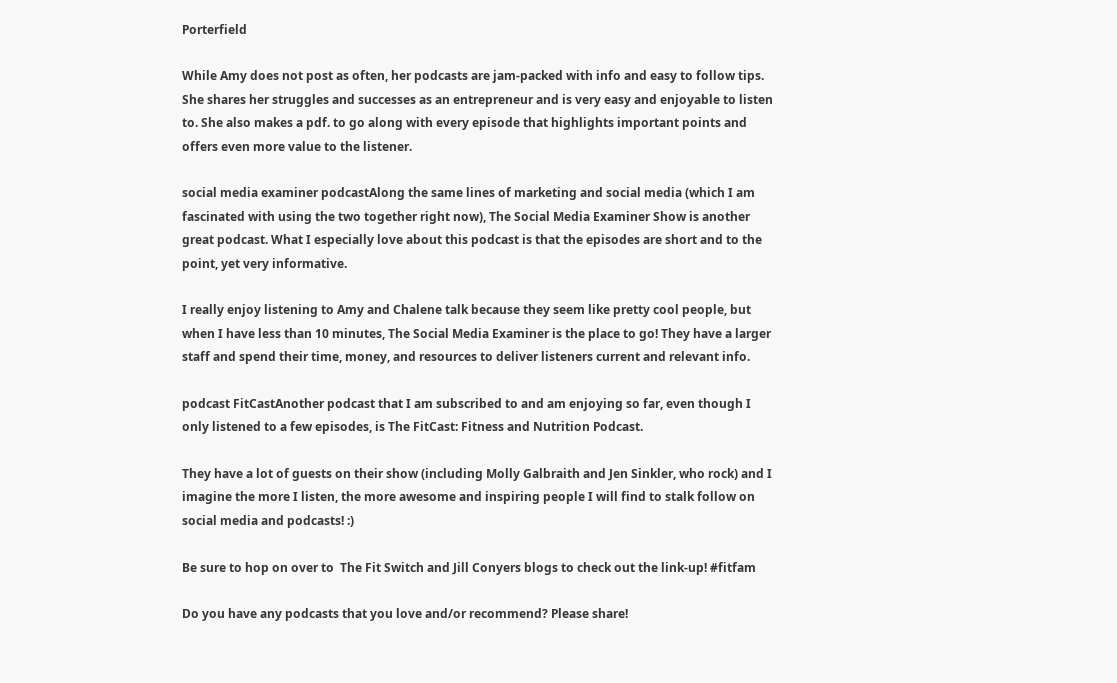Porterfield

While Amy does not post as often, her podcasts are jam-packed with info and easy to follow tips. She shares her struggles and successes as an entrepreneur and is very easy and enjoyable to listen to. She also makes a pdf. to go along with every episode that highlights important points and offers even more value to the listener.

social media examiner podcastAlong the same lines of marketing and social media (which I am fascinated with using the two together right now), The Social Media Examiner Show is another great podcast. What I especially love about this podcast is that the episodes are short and to the point, yet very informative.

I really enjoy listening to Amy and Chalene talk because they seem like pretty cool people, but when I have less than 10 minutes, The Social Media Examiner is the place to go! They have a larger staff and spend their time, money, and resources to deliver listeners current and relevant info.

podcast FitCastAnother podcast that I am subscribed to and am enjoying so far, even though I only listened to a few episodes, is The FitCast: Fitness and Nutrition Podcast.

They have a lot of guests on their show (including Molly Galbraith and Jen Sinkler, who rock) and I imagine the more I listen, the more awesome and inspiring people I will find to stalk follow on social media and podcasts! :)

Be sure to hop on over to  The Fit Switch and Jill Conyers blogs to check out the link-up! #fitfam

Do you have any podcasts that you love and/or recommend? Please share!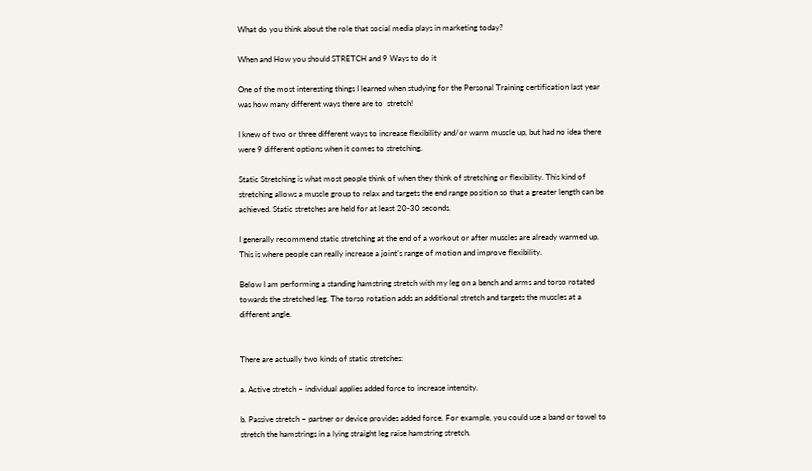What do you think about the role that social media plays in marketing today?

When and How you should STRETCH and 9 Ways to do it

One of the most interesting things I learned when studying for the Personal Training certification last year was how many different ways there are to  stretch!

I knew of two or three different ways to increase flexibility and/or warm muscle up, but had no idea there were 9 different options when it comes to stretching.

Static Stretching is what most people think of when they think of stretching or flexibility. This kind of stretching allows a muscle group to relax and targets the end range position so that a greater length can be achieved. Static stretches are held for at least 20-30 seconds.

I generally recommend static stretching at the end of a workout or after muscles are already warmed up. This is where people can really increase a joint’s range of motion and improve flexibility.

Below I am performing a standing hamstring stretch with my leg on a bench and arms and torso rotated towards the stretched leg. The torso rotation adds an additional stretch and targets the muscles at a different angle.


There are actually two kinds of static stretches:

a. Active stretch – individual applies added force to increase intensity.

b. Passive stretch – partner or device provides added force. For example, you could use a band or towel to stretch the hamstrings in a lying straight leg raise hamstring stretch.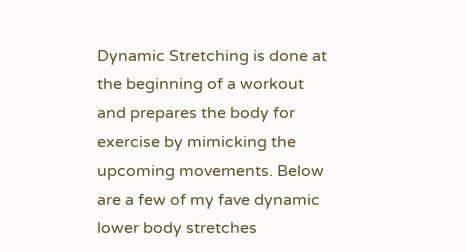Dynamic Stretching is done at the beginning of a workout and prepares the body for exercise by mimicking the upcoming movements. Below are a few of my fave dynamic lower body stretches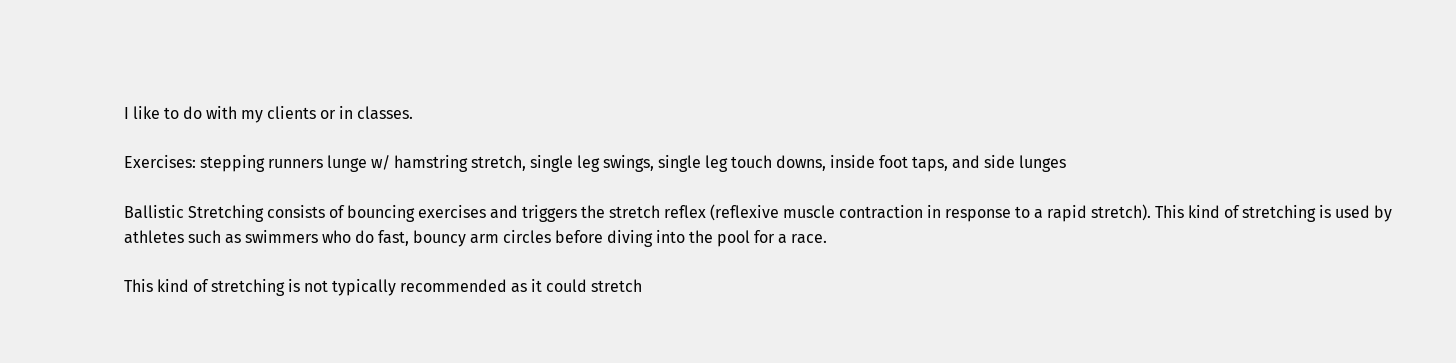I like to do with my clients or in classes.

Exercises: stepping runners lunge w/ hamstring stretch, single leg swings, single leg touch downs, inside foot taps, and side lunges

Ballistic Stretching consists of bouncing exercises and triggers the stretch reflex (reflexive muscle contraction in response to a rapid stretch). This kind of stretching is used by athletes such as swimmers who do fast, bouncy arm circles before diving into the pool for a race.

This kind of stretching is not typically recommended as it could stretch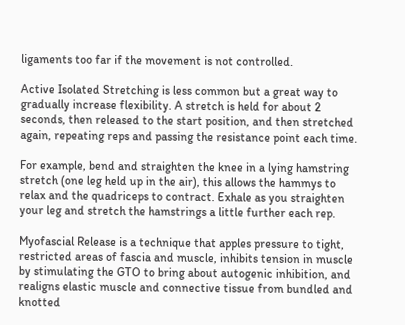ligaments too far if the movement is not controlled.

Active Isolated Stretching is less common but a great way to gradually increase flexibility. A stretch is held for about 2 seconds, then released to the start position, and then stretched again, repeating reps and passing the resistance point each time.

For example, bend and straighten the knee in a lying hamstring stretch (one leg held up in the air), this allows the hammys to relax and the quadriceps to contract. Exhale as you straighten your leg and stretch the hamstrings a little further each rep.

Myofascial Release is a technique that apples pressure to tight, restricted areas of fascia and muscle, inhibits tension in muscle by stimulating the GTO to bring about autogenic inhibition, and realigns elastic muscle and connective tissue from bundled and knotted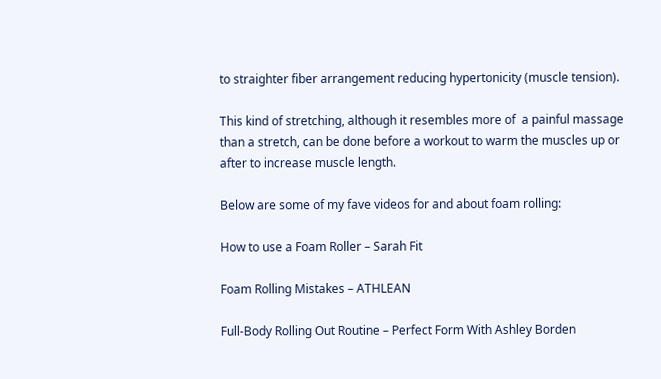to straighter fiber arrangement reducing hypertonicity (muscle tension).

This kind of stretching, although it resembles more of  a painful massage than a stretch, can be done before a workout to warm the muscles up or after to increase muscle length.

Below are some of my fave videos for and about foam rolling:

How to use a Foam Roller – Sarah Fit

Foam Rolling Mistakes – ATHLEAN

Full-Body Rolling Out Routine – Perfect Form With Ashley Borden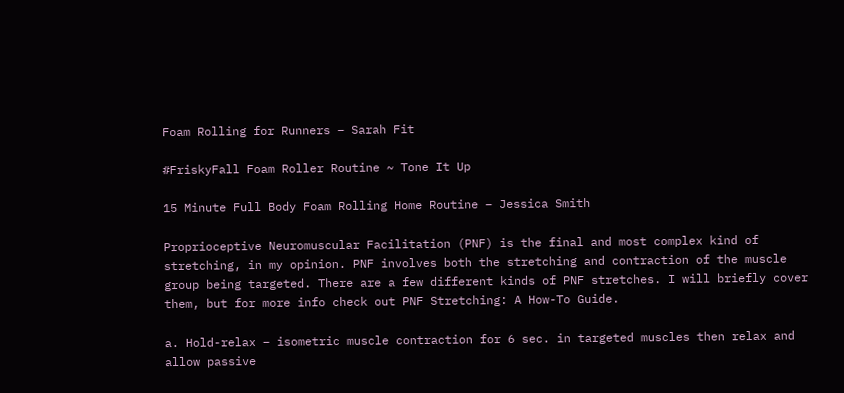Foam Rolling for Runners – Sarah Fit

#FriskyFall Foam Roller Routine ~ Tone It Up

15 Minute Full Body Foam Rolling Home Routine – Jessica Smith

Proprioceptive Neuromuscular Facilitation (PNF) is the final and most complex kind of stretching, in my opinion. PNF involves both the stretching and contraction of the muscle group being targeted. There are a few different kinds of PNF stretches. I will briefly cover them, but for more info check out PNF Stretching: A How-To Guide.

a. Hold-relax – isometric muscle contraction for 6 sec. in targeted muscles then relax and allow passive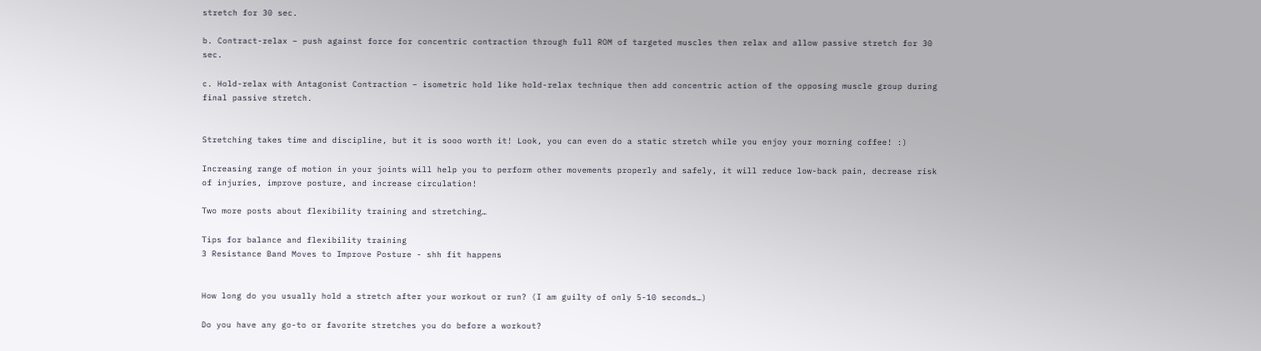stretch for 30 sec.

b. Contract-relax – push against force for concentric contraction through full ROM of targeted muscles then relax and allow passive stretch for 30 sec.

c. Hold-relax with Antagonist Contraction – isometric hold like hold-relax technique then add concentric action of the opposing muscle group during final passive stretch.


Stretching takes time and discipline, but it is sooo worth it! Look, you can even do a static stretch while you enjoy your morning coffee! :)

Increasing range of motion in your joints will help you to perform other movements properly and safely, it will reduce low-back pain, decrease risk of injuries, improve posture, and increase circulation!

Two more posts about flexibility training and stretching…

Tips for balance and flexibility training
3 Resistance Band Moves to Improve Posture - shh fit happens


How long do you usually hold a stretch after your workout or run? (I am guilty of only 5-10 seconds…)

Do you have any go-to or favorite stretches you do before a workout?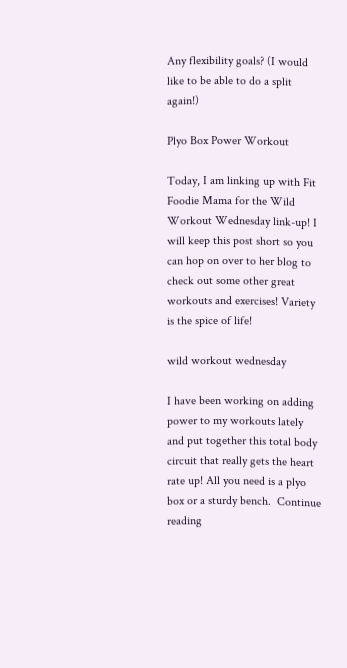Any flexibility goals? (I would like to be able to do a split again!)

Plyo Box Power Workout

Today, I am linking up with Fit Foodie Mama for the Wild Workout Wednesday link-up! I will keep this post short so you can hop on over to her blog to check out some other great workouts and exercises! Variety is the spice of life!

wild workout wednesday

I have been working on adding power to my workouts lately and put together this total body circuit that really gets the heart rate up! All you need is a plyo box or a sturdy bench.  Continue reading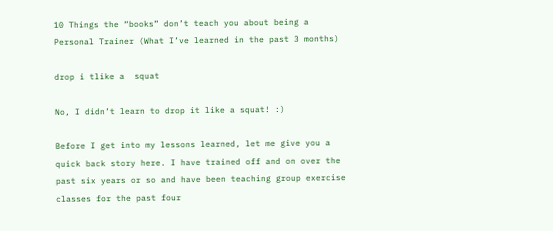10 Things the “books” don’t teach you about being a Personal Trainer (What I’ve learned in the past 3 months)

drop i tlike a  squat

No, I didn’t learn to drop it like a squat! :)

Before I get into my lessons learned, let me give you a quick back story here. I have trained off and on over the past six years or so and have been teaching group exercise classes for the past four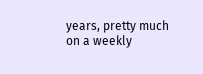years, pretty much on a weekly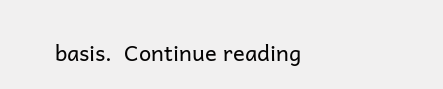basis.  Continue reading